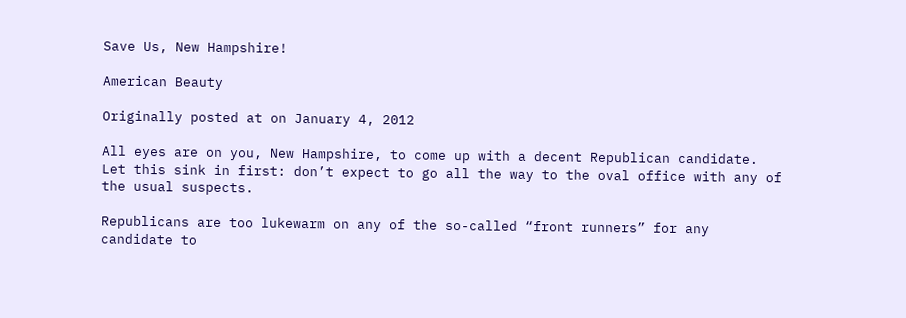Save Us, New Hampshire!

American Beauty

Originally posted at on January 4, 2012

All eyes are on you, New Hampshire, to come up with a decent Republican candidate. Let this sink in first: don’t expect to go all the way to the oval office with any of the usual suspects.

Republicans are too lukewarm on any of the so-called “front runners” for any candidate to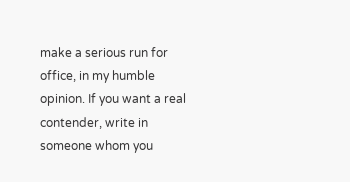make a serious run for office, in my humble opinion. If you want a real contender, write in someone whom you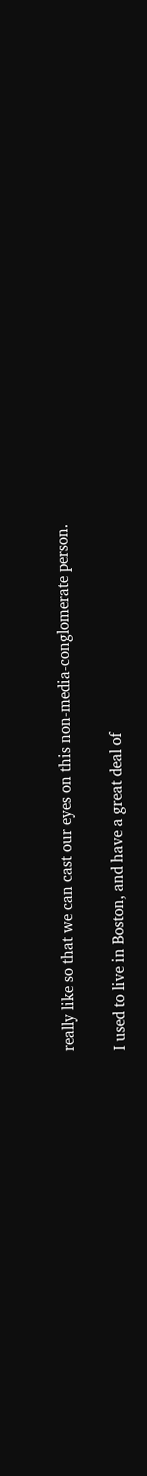really like so that we can cast our eyes on this non-media-conglomerate person.

I used to live in Boston, and have a great deal of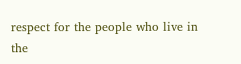respect for the people who live in the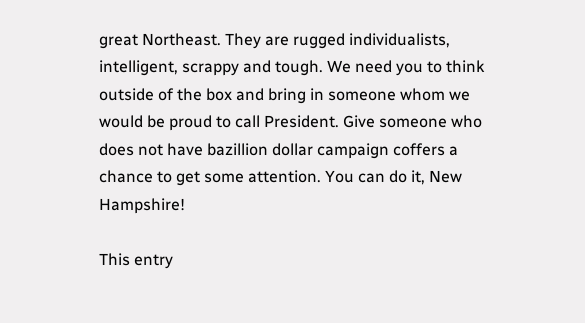great Northeast. They are rugged individualists, intelligent, scrappy and tough. We need you to think outside of the box and bring in someone whom we would be proud to call President. Give someone who does not have bazillion dollar campaign coffers a chance to get some attention. You can do it, New Hampshire!

This entry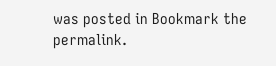was posted in Bookmark the permalink.